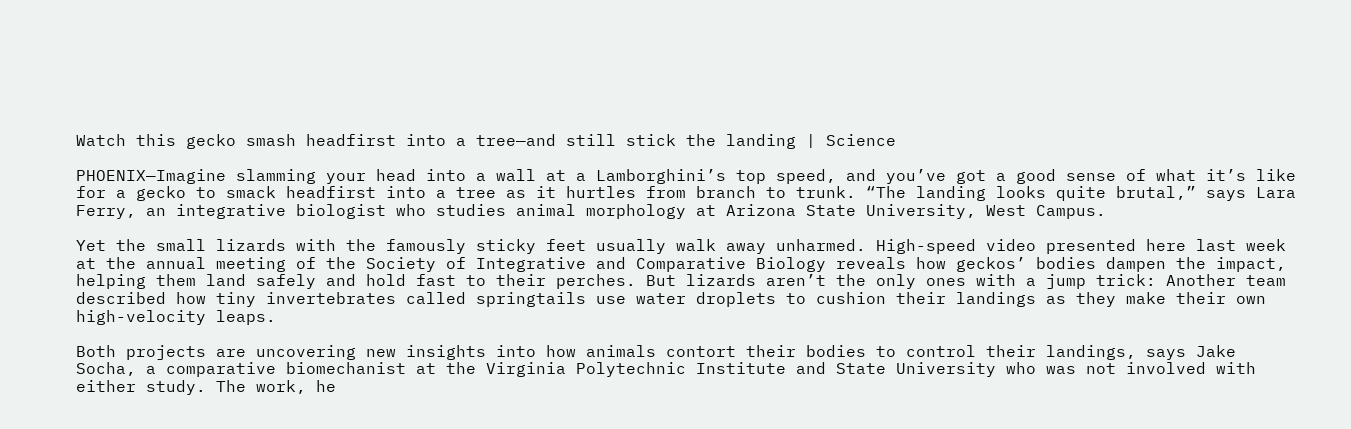Watch this gecko smash headfirst into a tree—and still stick the landing | Science

PHOENIX—Imagine slamming your head into a wall at a Lamborghini’s top speed, and you’ve got a good sense of what it’s like for a gecko to smack headfirst into a tree as it hurtles from branch to trunk. “The landing looks quite brutal,” says Lara Ferry, an integrative biologist who studies animal morphology at Arizona State University, West Campus.

Yet the small lizards with the famously sticky feet usually walk away unharmed. High-speed video presented here last week at the annual meeting of the Society of Integrative and Comparative Biology reveals how geckos’ bodies dampen the impact, helping them land safely and hold fast to their perches. But lizards aren’t the only ones with a jump trick: Another team described how tiny invertebrates called springtails use water droplets to cushion their landings as they make their own high-velocity leaps.

Both projects are uncovering new insights into how animals contort their bodies to control their landings, says Jake Socha, a comparative biomechanist at the Virginia Polytechnic Institute and State University who was not involved with either study. The work, he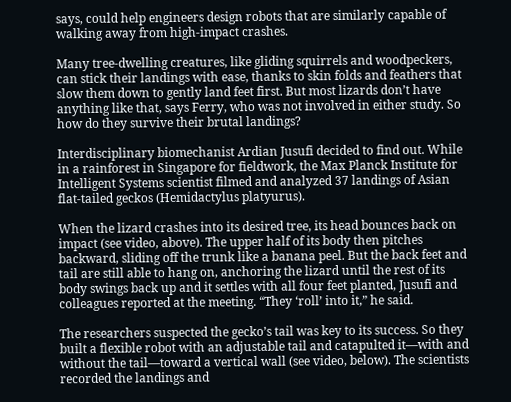says, could help engineers design robots that are similarly capable of walking away from high-impact crashes.

Many tree-dwelling creatures, like gliding squirrels and woodpeckers, can stick their landings with ease, thanks to skin folds and feathers that slow them down to gently land feet first. But most lizards don’t have anything like that, says Ferry, who was not involved in either study. So how do they survive their brutal landings?

Interdisciplinary biomechanist Ardian Jusufi decided to find out. While in a rainforest in Singapore for fieldwork, the Max Planck Institute for Intelligent Systems scientist filmed and analyzed 37 landings of Asian flat-tailed geckos (Hemidactylus platyurus).

When the lizard crashes into its desired tree, its head bounces back on impact (see video, above). The upper half of its body then pitches backward, sliding off the trunk like a banana peel. But the back feet and tail are still able to hang on, anchoring the lizard until the rest of its body swings back up and it settles with all four feet planted, Jusufi and colleagues reported at the meeting. “They ‘roll’ into it,” he said.

The researchers suspected the gecko’s tail was key to its success. So they built a flexible robot with an adjustable tail and catapulted it—with and without the tail—toward a vertical wall (see video, below). The scientists recorded the landings and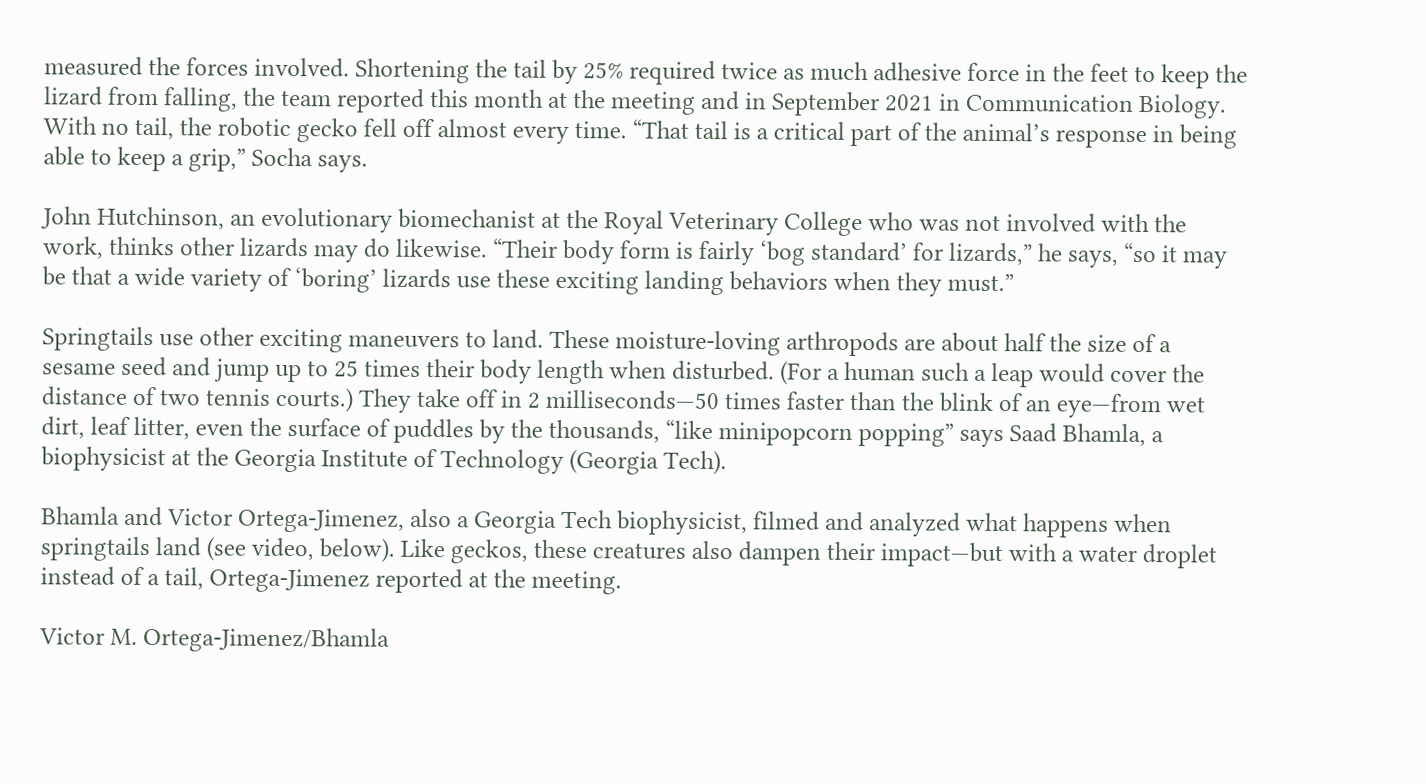measured the forces involved. Shortening the tail by 25% required twice as much adhesive force in the feet to keep the lizard from falling, the team reported this month at the meeting and in September 2021 in Communication Biology. With no tail, the robotic gecko fell off almost every time. “That tail is a critical part of the animal’s response in being able to keep a grip,” Socha says.

John Hutchinson, an evolutionary biomechanist at the Royal Veterinary College who was not involved with the work, thinks other lizards may do likewise. “Their body form is fairly ‘bog standard’ for lizards,” he says, “so it may be that a wide variety of ‘boring’ lizards use these exciting landing behaviors when they must.”

Springtails use other exciting maneuvers to land. These moisture-loving arthropods are about half the size of a sesame seed and jump up to 25 times their body length when disturbed. (For a human such a leap would cover the distance of two tennis courts.) They take off in 2 milliseconds—50 times faster than the blink of an eye—from wet dirt, leaf litter, even the surface of puddles by the thousands, “like minipopcorn popping” says Saad Bhamla, a biophysicist at the Georgia Institute of Technology (Georgia Tech).

Bhamla and Victor Ortega-Jimenez, also a Georgia Tech biophysicist, filmed and analyzed what happens when springtails land (see video, below). Like geckos, these creatures also dampen their impact—but with a water droplet instead of a tail, Ortega-Jimenez reported at the meeting.

Victor M. Ortega-Jimenez/Bhamla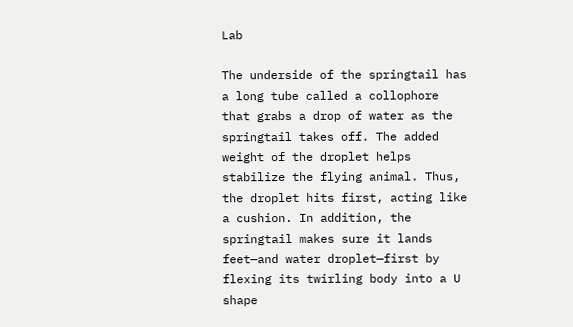Lab

The underside of the springtail has a long tube called a collophore that grabs a drop of water as the springtail takes off. The added weight of the droplet helps stabilize the flying animal. Thus, the droplet hits first, acting like a cushion. In addition, the springtail makes sure it lands feet—and water droplet—first by flexing its twirling body into a U shape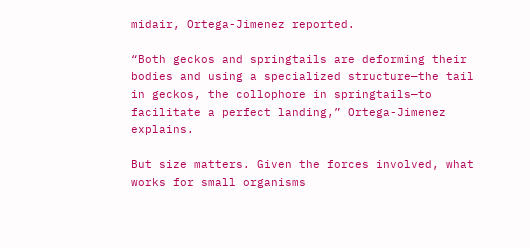midair, Ortega-Jimenez reported.

“Both geckos and springtails are deforming their bodies and using a specialized structure—the tail in geckos, the collophore in springtails—to facilitate a perfect landing,” Ortega-Jimenez explains.

But size matters. Given the forces involved, what works for small organisms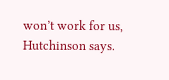won’t work for us, Hutchinson says.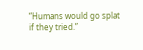“Humans would go splat if they tried.”